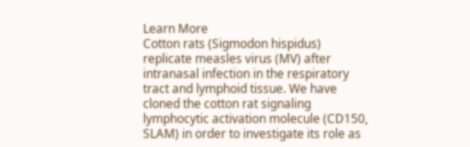Learn More
Cotton rats (Sigmodon hispidus) replicate measles virus (MV) after intranasal infection in the respiratory tract and lymphoid tissue. We have cloned the cotton rat signaling lymphocytic activation molecule (CD150, SLAM) in order to investigate its role as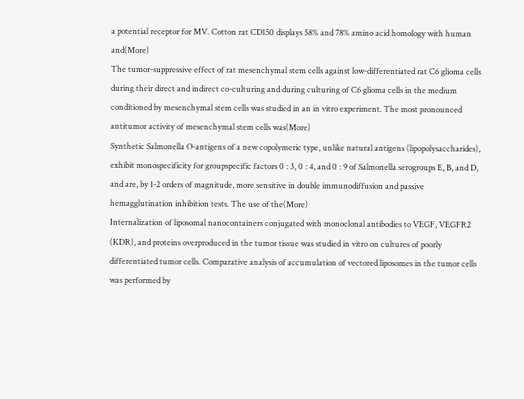a potential receptor for MV. Cotton rat CD150 displays 58% and 78% amino acid homology with human and(More)
The tumor-suppressive effect of rat mesenchymal stem cells against low-differentiated rat C6 glioma cells during their direct and indirect co-culturing and during culturing of C6 glioma cells in the medium conditioned by mesenchymal stem cells was studied in an in vitro experiment. The most pronounced antitumor activity of mesenchymal stem cells was(More)
Synthetic Salmonella O-antigens of a new copolymeric type, unlike natural antigens (lipopolysaccharides), exhibit monospecificity for groupspecific factors 0 : 3, 0 : 4, and 0 : 9 of Salmonella serogroups E, B, and D, and are, by 1-2 orders of magnitude, more sensitive in double immunodiffusion and passive hemagglutination inhibition tests. The use of the(More)
Internalization of liposomal nanocontainers conjugated with monoclonal antibodies to VEGF, VEGFR2 (KDR), and proteins overproduced in the tumor tissue was studied in vitro on cultures of poorly differentiated tumor cells. Comparative analysis of accumulation of vectored liposomes in the tumor cells was performed by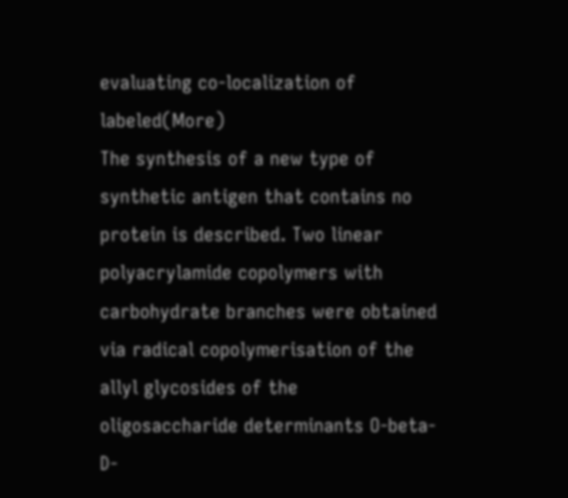evaluating co-localization of labeled(More)
The synthesis of a new type of synthetic antigen that contains no protein is described. Two linear polyacrylamide copolymers with carbohydrate branches were obtained via radical copolymerisation of the allyl glycosides of the oligosaccharide determinants O-beta-D-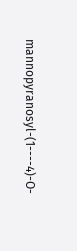mannopyranosyl-(1----4)-O-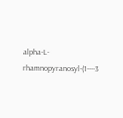alpha-L-rhamnopyranosyl-(1----3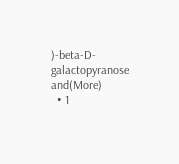)-beta-D- galactopyranose and(More)
  • 1